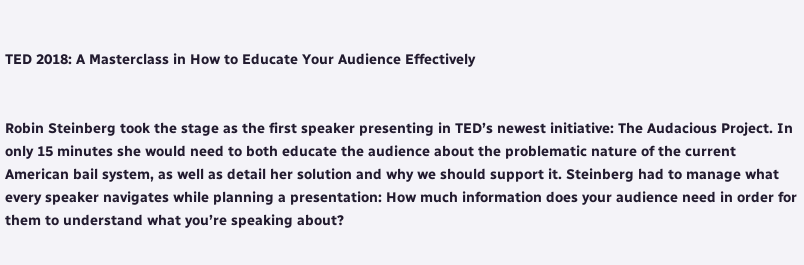TED 2018: A Masterclass in How to Educate Your Audience Effectively


Robin Steinberg took the stage as the first speaker presenting in TED’s newest initiative: The Audacious Project. In only 15 minutes she would need to both educate the audience about the problematic nature of the current American bail system, as well as detail her solution and why we should support it. Steinberg had to manage what every speaker navigates while planning a presentation: How much information does your audience need in order for them to understand what you’re speaking about?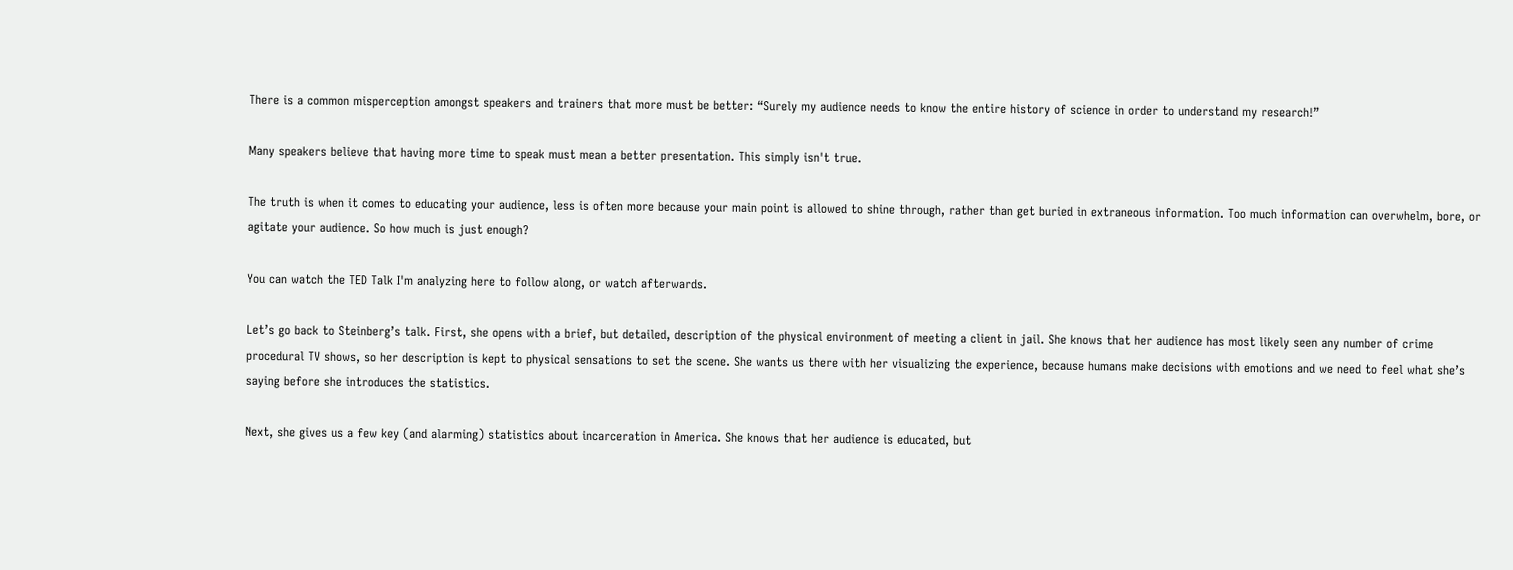There is a common misperception amongst speakers and trainers that more must be better: “Surely my audience needs to know the entire history of science in order to understand my research!”

Many speakers believe that having more time to speak must mean a better presentation. This simply isn't true.

The truth is when it comes to educating your audience, less is often more because your main point is allowed to shine through, rather than get buried in extraneous information. Too much information can overwhelm, bore, or agitate your audience. So how much is just enough?

You can watch the TED Talk I'm analyzing here to follow along, or watch afterwards.

Let’s go back to Steinberg’s talk. First, she opens with a brief, but detailed, description of the physical environment of meeting a client in jail. She knows that her audience has most likely seen any number of crime procedural TV shows, so her description is kept to physical sensations to set the scene. She wants us there with her visualizing the experience, because humans make decisions with emotions and we need to feel what she’s saying before she introduces the statistics.

Next, she gives us a few key (and alarming) statistics about incarceration in America. She knows that her audience is educated, but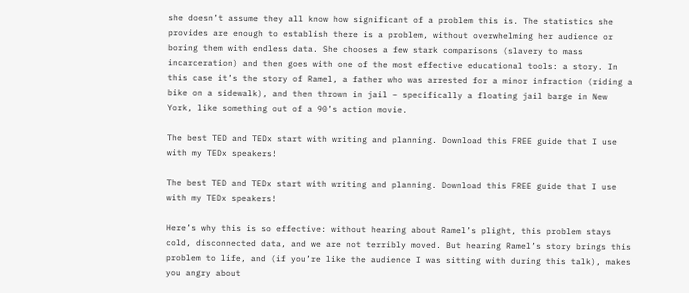she doesn’t assume they all know how significant of a problem this is. The statistics she provides are enough to establish there is a problem, without overwhelming her audience or boring them with endless data. She chooses a few stark comparisons (slavery to mass incarceration) and then goes with one of the most effective educational tools: a story. In this case it’s the story of Ramel, a father who was arrested for a minor infraction (riding a bike on a sidewalk), and then thrown in jail – specifically a floating jail barge in New York, like something out of a 90’s action movie.

The best TED and TEDx start with writing and planning. Download this FREE guide that I use with my TEDx speakers!

The best TED and TEDx start with writing and planning. Download this FREE guide that I use with my TEDx speakers!

Here’s why this is so effective: without hearing about Ramel’s plight, this problem stays cold, disconnected data, and we are not terribly moved. But hearing Ramel’s story brings this problem to life, and (if you’re like the audience I was sitting with during this talk), makes you angry about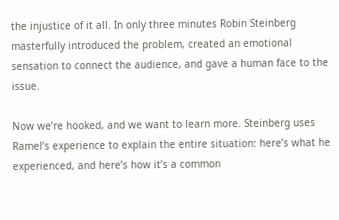the injustice of it all. In only three minutes Robin Steinberg masterfully introduced the problem, created an emotional sensation to connect the audience, and gave a human face to the issue.

Now we’re hooked, and we want to learn more. Steinberg uses Ramel’s experience to explain the entire situation: here’s what he experienced, and here’s how it’s a common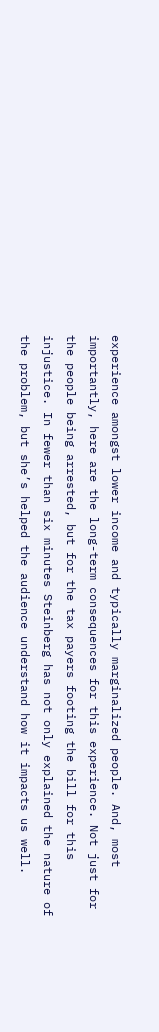experience amongst lower income and typically marginalized people. And, most importantly, here are the long-term consequences for this experience. Not just for the people being arrested, but for the tax payers footing the bill for this injustice. In fewer than six minutes Steinberg has not only explained the nature of the problem, but she’s helped the audience understand how it impacts us well.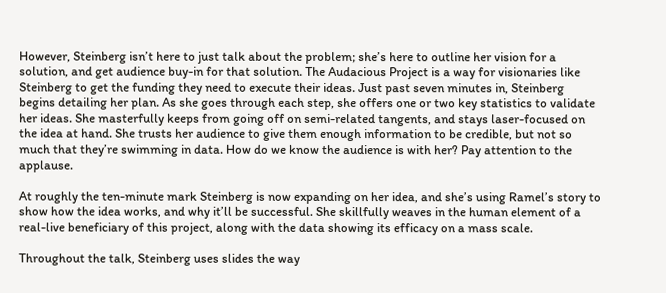However, Steinberg isn’t here to just talk about the problem; she’s here to outline her vision for a solution, and get audience buy-in for that solution. The Audacious Project is a way for visionaries like Steinberg to get the funding they need to execute their ideas. Just past seven minutes in, Steinberg begins detailing her plan. As she goes through each step, she offers one or two key statistics to validate her ideas. She masterfully keeps from going off on semi-related tangents, and stays laser-focused on the idea at hand. She trusts her audience to give them enough information to be credible, but not so much that they’re swimming in data. How do we know the audience is with her? Pay attention to the applause.

At roughly the ten-minute mark Steinberg is now expanding on her idea, and she’s using Ramel’s story to show how the idea works, and why it’ll be successful. She skillfully weaves in the human element of a real-live beneficiary of this project, along with the data showing its efficacy on a mass scale.

Throughout the talk, Steinberg uses slides the way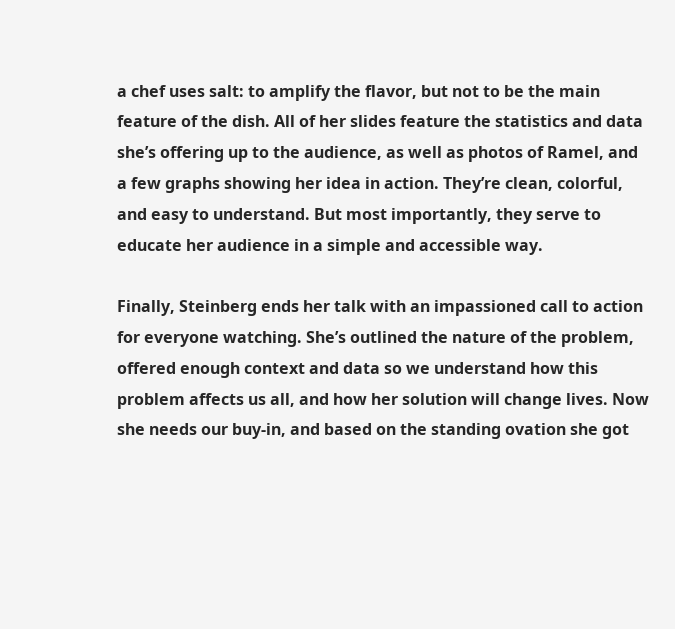a chef uses salt: to amplify the flavor, but not to be the main feature of the dish. All of her slides feature the statistics and data she’s offering up to the audience, as well as photos of Ramel, and a few graphs showing her idea in action. They’re clean, colorful, and easy to understand. But most importantly, they serve to educate her audience in a simple and accessible way.

Finally, Steinberg ends her talk with an impassioned call to action for everyone watching. She’s outlined the nature of the problem, offered enough context and data so we understand how this problem affects us all, and how her solution will change lives. Now she needs our buy-in, and based on the standing ovation she got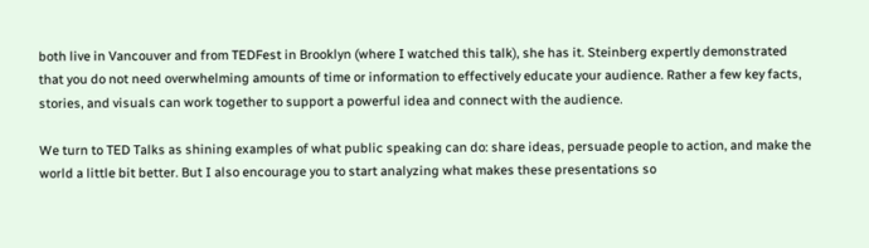both live in Vancouver and from TEDFest in Brooklyn (where I watched this talk), she has it. Steinberg expertly demonstrated that you do not need overwhelming amounts of time or information to effectively educate your audience. Rather a few key facts, stories, and visuals can work together to support a powerful idea and connect with the audience.

We turn to TED Talks as shining examples of what public speaking can do: share ideas, persuade people to action, and make the world a little bit better. But I also encourage you to start analyzing what makes these presentations so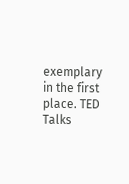exemplary in the first place. TED Talks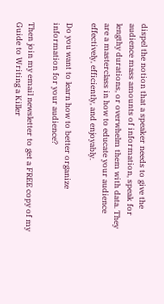dispel the notion that a speaker needs to give the audience mass amounts of information, speak for lengthy durations, or overwhelm them with data. They are a masterclass in how to educate your audience effectively, efficiently, and enjoyably.

Do you want to learn how to better organize information for your audience?

Then join my email newsletter to get a FREE copy of my Guide to Writing a Killer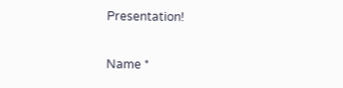Presentation!

Name *